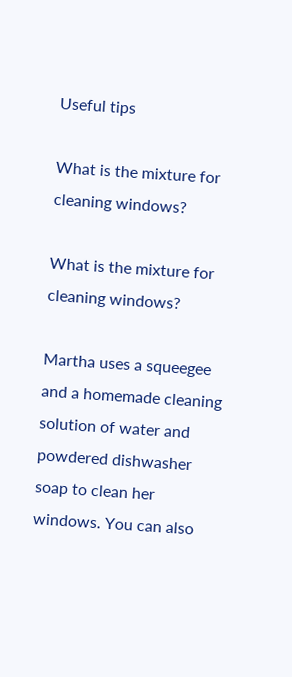Useful tips

What is the mixture for cleaning windows?

What is the mixture for cleaning windows?

Martha uses a squeegee and a homemade cleaning solution of water and powdered dishwasher soap to clean her windows. You can also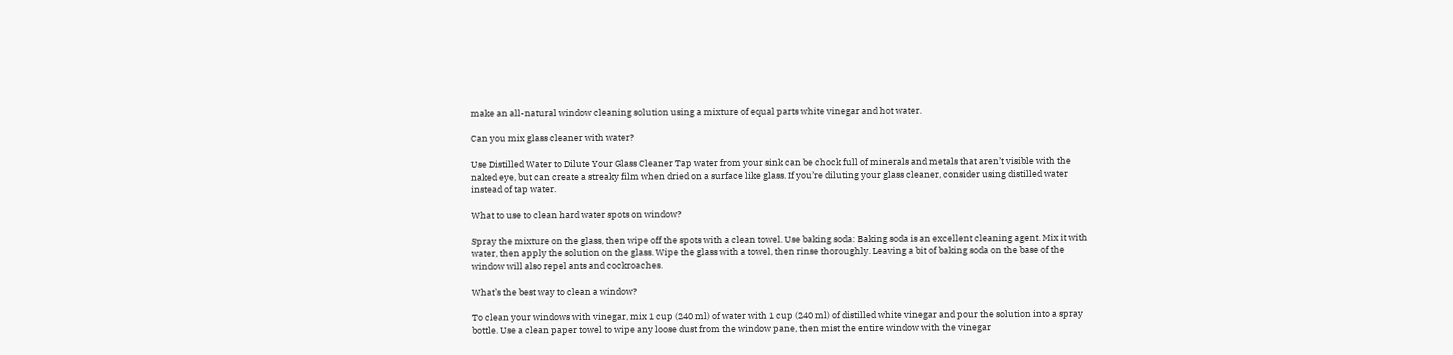make an all-natural window cleaning solution using a mixture of equal parts white vinegar and hot water.

Can you mix glass cleaner with water?

Use Distilled Water to Dilute Your Glass Cleaner Tap water from your sink can be chock full of minerals and metals that aren’t visible with the naked eye, but can create a streaky film when dried on a surface like glass. If you’re diluting your glass cleaner, consider using distilled water instead of tap water.

What to use to clean hard water spots on window?

Spray the mixture on the glass, then wipe off the spots with a clean towel. Use baking soda: Baking soda is an excellent cleaning agent. Mix it with water, then apply the solution on the glass. Wipe the glass with a towel, then rinse thoroughly. Leaving a bit of baking soda on the base of the window will also repel ants and cockroaches.

What’s the best way to clean a window?

To clean your windows with vinegar, mix 1 cup (240 ml) of water with 1 cup (240 ml) of distilled white vinegar and pour the solution into a spray bottle. Use a clean paper towel to wipe any loose dust from the window pane, then mist the entire window with the vinegar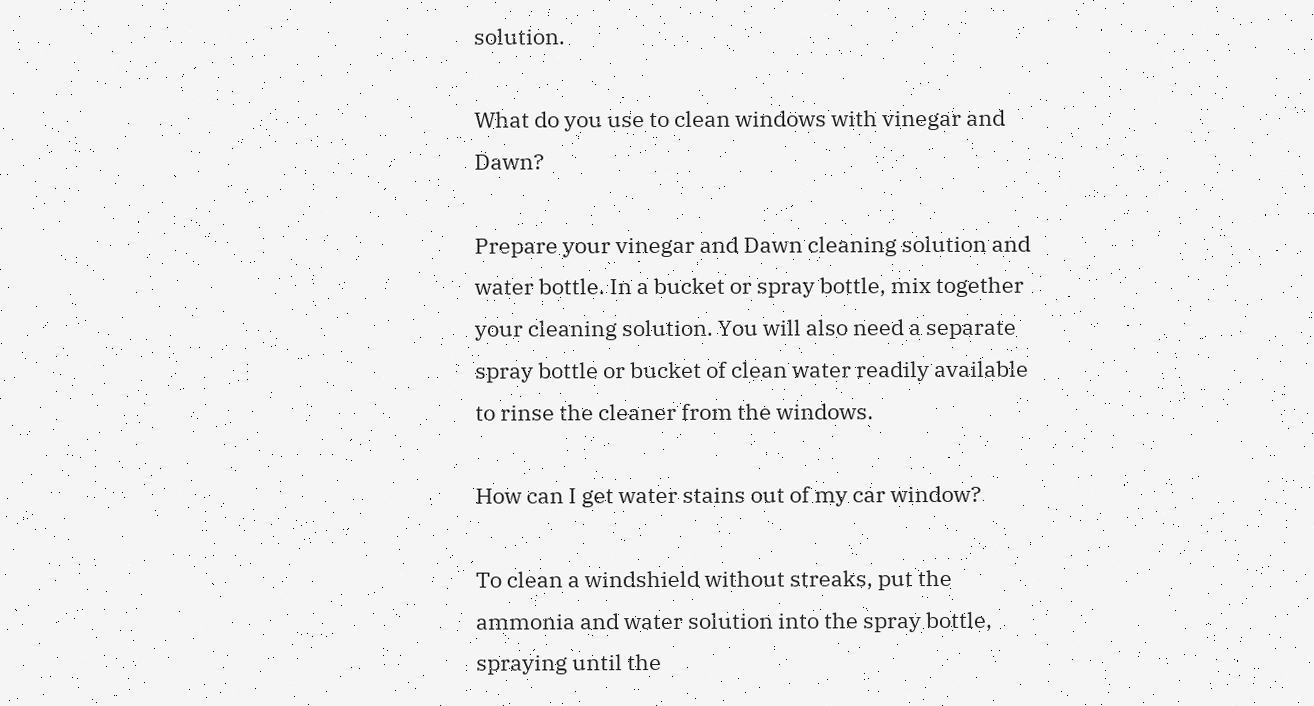solution.

What do you use to clean windows with vinegar and Dawn?

Prepare your vinegar and Dawn cleaning solution and water bottle. In a bucket or spray bottle, mix together your cleaning solution. You will also need a separate spray bottle or bucket of clean water readily available to rinse the cleaner from the windows.

How can I get water stains out of my car window?

To clean a windshield without streaks, put the ammonia and water solution into the spray bottle, spraying until the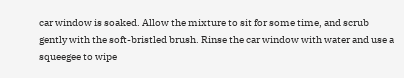car window is soaked. Allow the mixture to sit for some time, and scrub gently with the soft-bristled brush. Rinse the car window with water and use a squeegee to wipe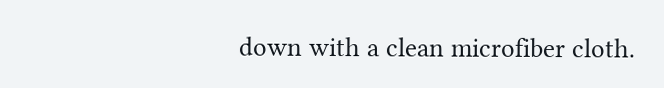down with a clean microfiber cloth.